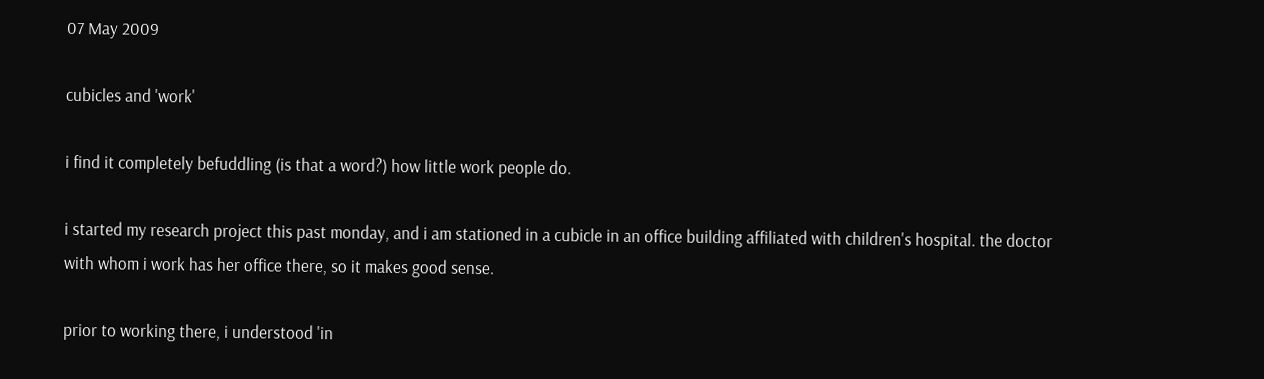07 May 2009

cubicles and 'work'

i find it completely befuddling (is that a word?) how little work people do.

i started my research project this past monday, and i am stationed in a cubicle in an office building affiliated with children's hospital. the doctor with whom i work has her office there, so it makes good sense.

prior to working there, i understood 'in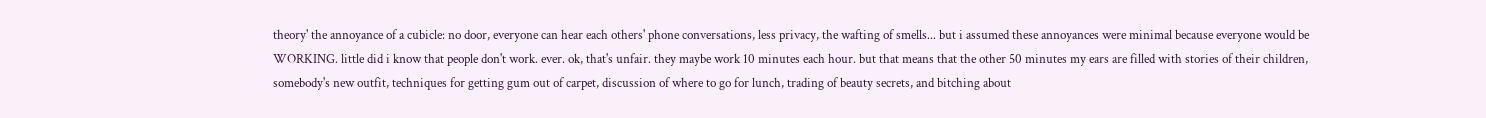theory' the annoyance of a cubicle: no door, everyone can hear each others' phone conversations, less privacy, the wafting of smells... but i assumed these annoyances were minimal because everyone would be WORKING. little did i know that people don't work. ever. ok, that's unfair. they maybe work 10 minutes each hour. but that means that the other 50 minutes my ears are filled with stories of their children, somebody's new outfit, techniques for getting gum out of carpet, discussion of where to go for lunch, trading of beauty secrets, and bitching about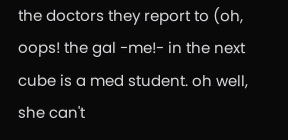the doctors they report to (oh, oops! the gal -me!- in the next cube is a med student. oh well, she can't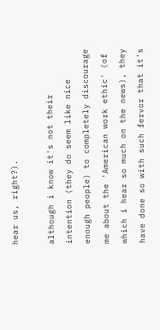hear us, right?).

although i know it's not their intention (they do seem like nice enough people) to completely discourage me about the 'American work ethic' (of which i hear so much on the news), they have done so with such fervor that it's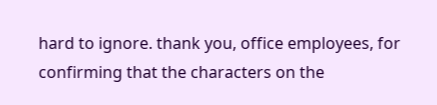hard to ignore. thank you, office employees, for confirming that the characters on the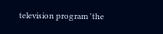television program 'the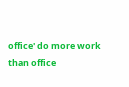office' do more work than office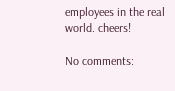employees in the real world. cheers!

No comments: